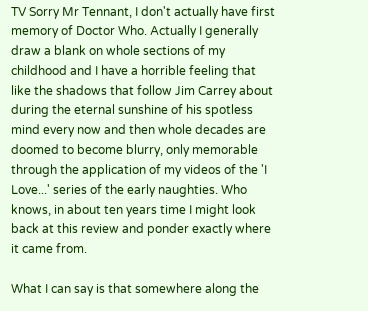TV Sorry Mr Tennant, I don't actually have first memory of Doctor Who. Actually I generally draw a blank on whole sections of my childhood and I have a horrible feeling that like the shadows that follow Jim Carrey about during the eternal sunshine of his spotless mind every now and then whole decades are doomed to become blurry, only memorable through the application of my videos of the 'I Love...' series of the early naughties. Who knows, in about ten years time I might look back at this review and ponder exactly where it came from.

What I can say is that somewhere along the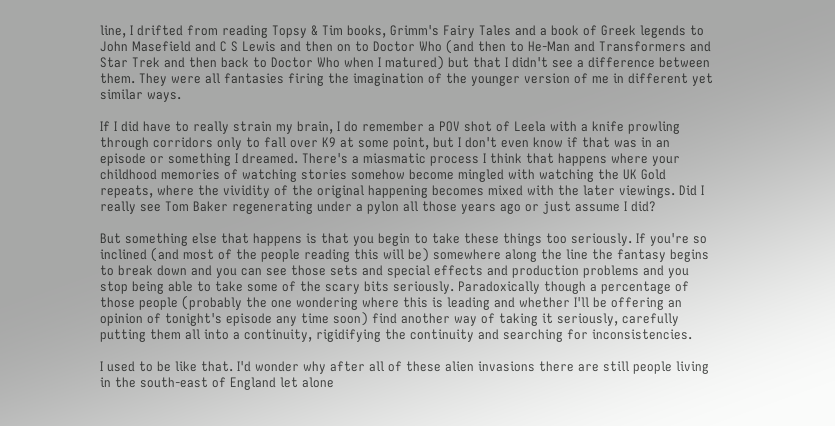line, I drifted from reading Topsy & Tim books, Grimm's Fairy Tales and a book of Greek legends to John Masefield and C S Lewis and then on to Doctor Who (and then to He-Man and Transformers and Star Trek and then back to Doctor Who when I matured) but that I didn't see a difference between them. They were all fantasies firing the imagination of the younger version of me in different yet similar ways.

If I did have to really strain my brain, I do remember a POV shot of Leela with a knife prowling through corridors only to fall over K9 at some point, but I don't even know if that was in an episode or something I dreamed. There's a miasmatic process I think that happens where your childhood memories of watching stories somehow become mingled with watching the UK Gold repeats, where the vividity of the original happening becomes mixed with the later viewings. Did I really see Tom Baker regenerating under a pylon all those years ago or just assume I did?

But something else that happens is that you begin to take these things too seriously. If you're so inclined (and most of the people reading this will be) somewhere along the line the fantasy begins to break down and you can see those sets and special effects and production problems and you stop being able to take some of the scary bits seriously. Paradoxically though a percentage of those people (probably the one wondering where this is leading and whether I'll be offering an opinion of tonight's episode any time soon) find another way of taking it seriously, carefully putting them all into a continuity, rigidifying the continuity and searching for inconsistencies.

I used to be like that. I'd wonder why after all of these alien invasions there are still people living in the south-east of England let alone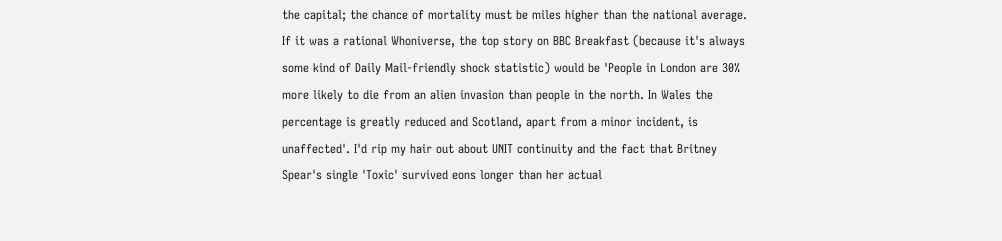the capital; the chance of mortality must be miles higher than the national average. If it was a rational Whoniverse, the top story on BBC Breakfast (because it's always some kind of Daily Mail-friendly shock statistic) would be 'People in London are 30% more likely to die from an alien invasion than people in the north. In Wales the percentage is greatly reduced and Scotland, apart from a minor incident, is unaffected'. I'd rip my hair out about UNIT continuity and the fact that Britney Spear's single 'Toxic' survived eons longer than her actual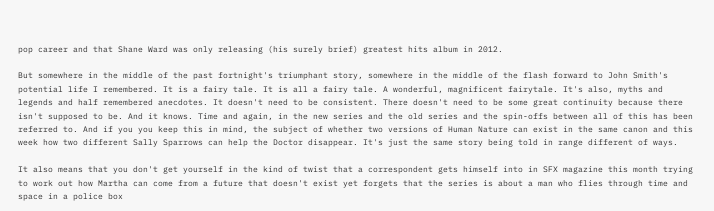pop career and that Shane Ward was only releasing (his surely brief) greatest hits album in 2012.

But somewhere in the middle of the past fortnight's triumphant story, somewhere in the middle of the flash forward to John Smith's potential life I remembered. It is a fairy tale. It is all a fairy tale. A wonderful, magnificent fairytale. It's also, myths and legends and half remembered anecdotes. It doesn't need to be consistent. There doesn't need to be some great continuity because there isn't supposed to be. And it knows. Time and again, in the new series and the old series and the spin-offs between all of this has been referred to. And if you you keep this in mind, the subject of whether two versions of Human Nature can exist in the same canon and this week how two different Sally Sparrows can help the Doctor disappear. It's just the same story being told in range different of ways.

It also means that you don't get yourself in the kind of twist that a correspondent gets himself into in SFX magazine this month trying to work out how Martha can come from a future that doesn't exist yet forgets that the series is about a man who flies through time and space in a police box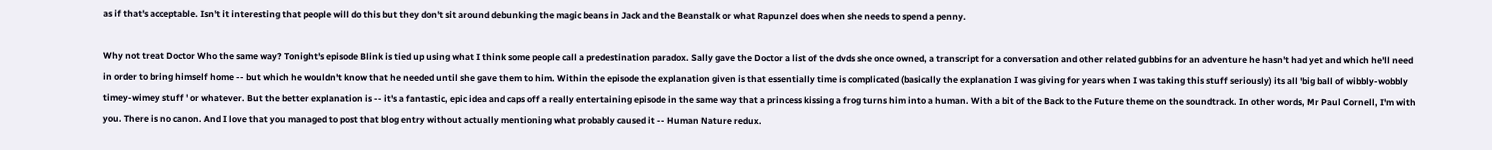as if that's acceptable. Isn't it interesting that people will do this but they don't sit around debunking the magic beans in Jack and the Beanstalk or what Rapunzel does when she needs to spend a penny.

Why not treat Doctor Who the same way? Tonight's episode Blink is tied up using what I think some people call a predestination paradox. Sally gave the Doctor a list of the dvds she once owned, a transcript for a conversation and other related gubbins for an adventure he hasn't had yet and which he'll need in order to bring himself home -- but which he wouldn't know that he needed until she gave them to him. Within the episode the explanation given is that essentially time is complicated (basically the explanation I was giving for years when I was taking this stuff seriously) its all 'big ball of wibbly-wobbly timey-wimey stuff ' or whatever. But the better explanation is -- it's a fantastic, epic idea and caps off a really entertaining episode in the same way that a princess kissing a frog turns him into a human. With a bit of the Back to the Future theme on the soundtrack. In other words, Mr Paul Cornell, I'm with you. There is no canon. And I love that you managed to post that blog entry without actually mentioning what probably caused it -- Human Nature redux.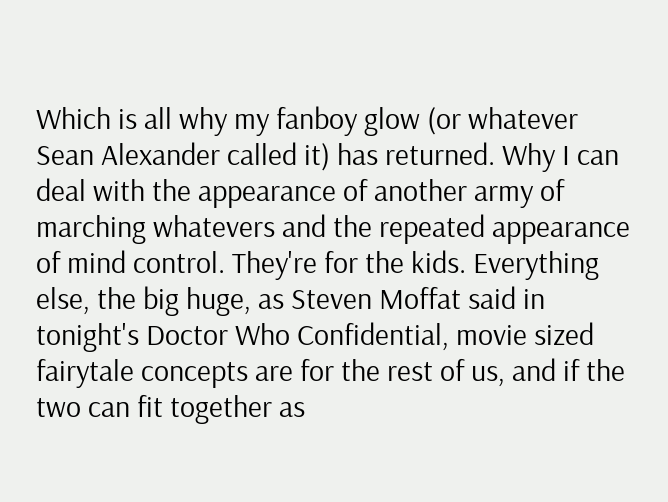Which is all why my fanboy glow (or whatever Sean Alexander called it) has returned. Why I can deal with the appearance of another army of marching whatevers and the repeated appearance of mind control. They're for the kids. Everything else, the big huge, as Steven Moffat said in tonight's Doctor Who Confidential, movie sized fairytale concepts are for the rest of us, and if the two can fit together as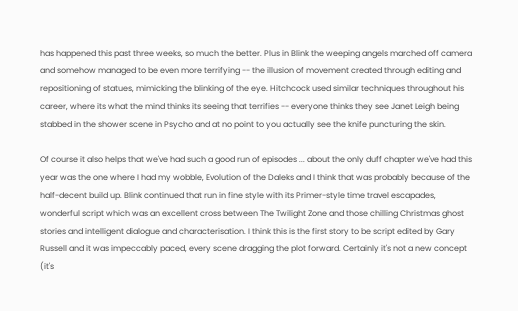has happened this past three weeks, so much the better. Plus in Blink the weeping angels marched off camera and somehow managed to be even more terrifying -- the illusion of movement created through editing and repositioning of statues, mimicking the blinking of the eye. Hitchcock used similar techniques throughout his career, where its what the mind thinks its seeing that terrifies -- everyone thinks they see Janet Leigh being stabbed in the shower scene in Psycho and at no point to you actually see the knife puncturing the skin.

Of course it also helps that we've had such a good run of episodes ... about the only duff chapter we've had this year was the one where I had my wobble, Evolution of the Daleks and I think that was probably because of the half-decent build up. Blink continued that run in fine style with its Primer-style time travel escapades, wonderful script which was an excellent cross between The Twilight Zone and those chilling Christmas ghost stories and intelligent dialogue and characterisation. I think this is the first story to be script edited by Gary Russell and it was impeccably paced, every scene dragging the plot forward. Certainly it's not a new concept (it's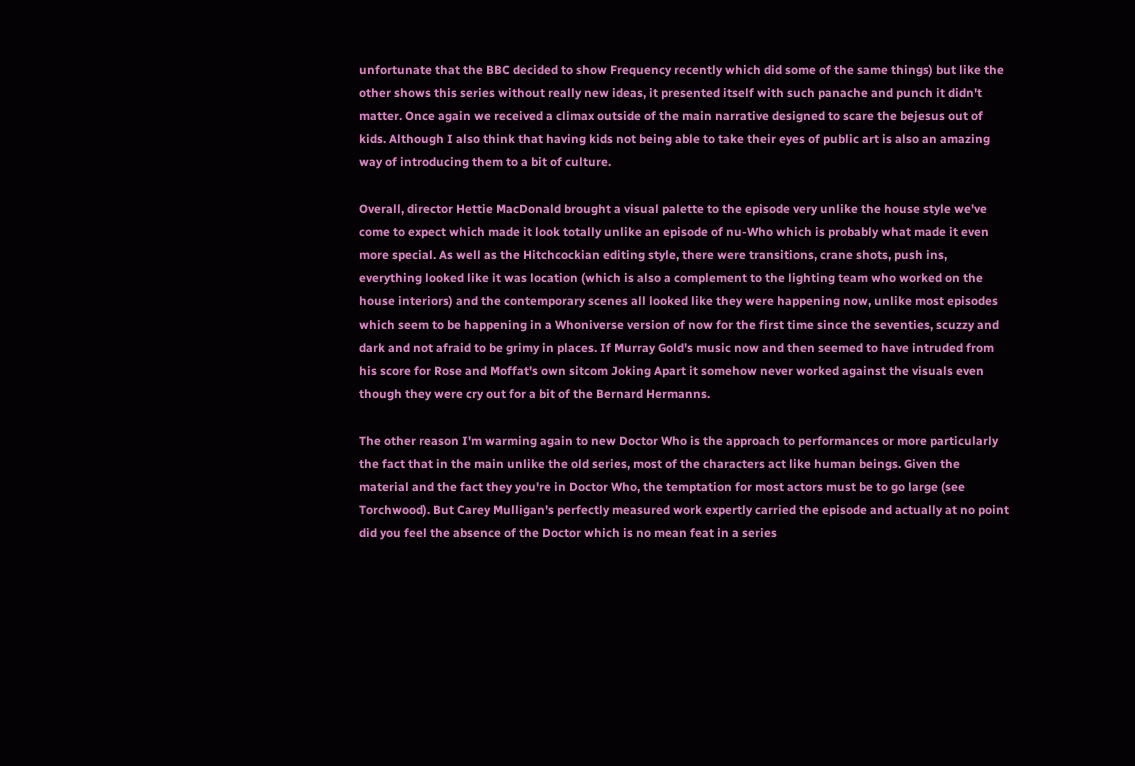unfortunate that the BBC decided to show Frequency recently which did some of the same things) but like the other shows this series without really new ideas, it presented itself with such panache and punch it didn't matter. Once again we received a climax outside of the main narrative designed to scare the bejesus out of kids. Although I also think that having kids not being able to take their eyes of public art is also an amazing way of introducing them to a bit of culture.

Overall, director Hettie MacDonald brought a visual palette to the episode very unlike the house style we've come to expect which made it look totally unlike an episode of nu-Who which is probably what made it even more special. As well as the Hitchcockian editing style, there were transitions, crane shots, push ins, everything looked like it was location (which is also a complement to the lighting team who worked on the house interiors) and the contemporary scenes all looked like they were happening now, unlike most episodes which seem to be happening in a Whoniverse version of now for the first time since the seventies, scuzzy and dark and not afraid to be grimy in places. If Murray Gold's music now and then seemed to have intruded from his score for Rose and Moffat's own sitcom Joking Apart it somehow never worked against the visuals even though they were cry out for a bit of the Bernard Hermanns.

The other reason I'm warming again to new Doctor Who is the approach to performances or more particularly the fact that in the main unlike the old series, most of the characters act like human beings. Given the material and the fact they you're in Doctor Who, the temptation for most actors must be to go large (see Torchwood). But Carey Mulligan's perfectly measured work expertly carried the episode and actually at no point did you feel the absence of the Doctor which is no mean feat in a series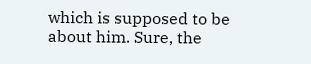which is supposed to be about him. Sure, the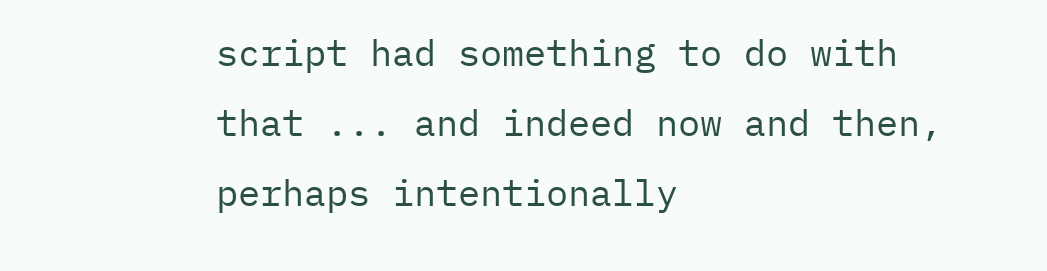script had something to do with that ... and indeed now and then, perhaps intentionally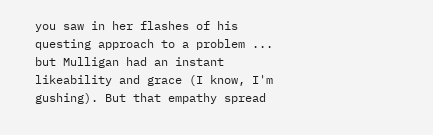you saw in her flashes of his questing approach to a problem ... but Mulligan had an instant likeability and grace (I know, I'm gushing). But that empathy spread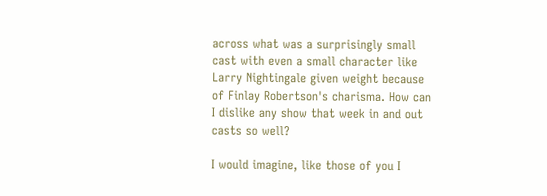across what was a surprisingly small cast with even a small character like Larry Nightingale given weight because of Finlay Robertson's charisma. How can I dislike any show that week in and out casts so well?

I would imagine, like those of you I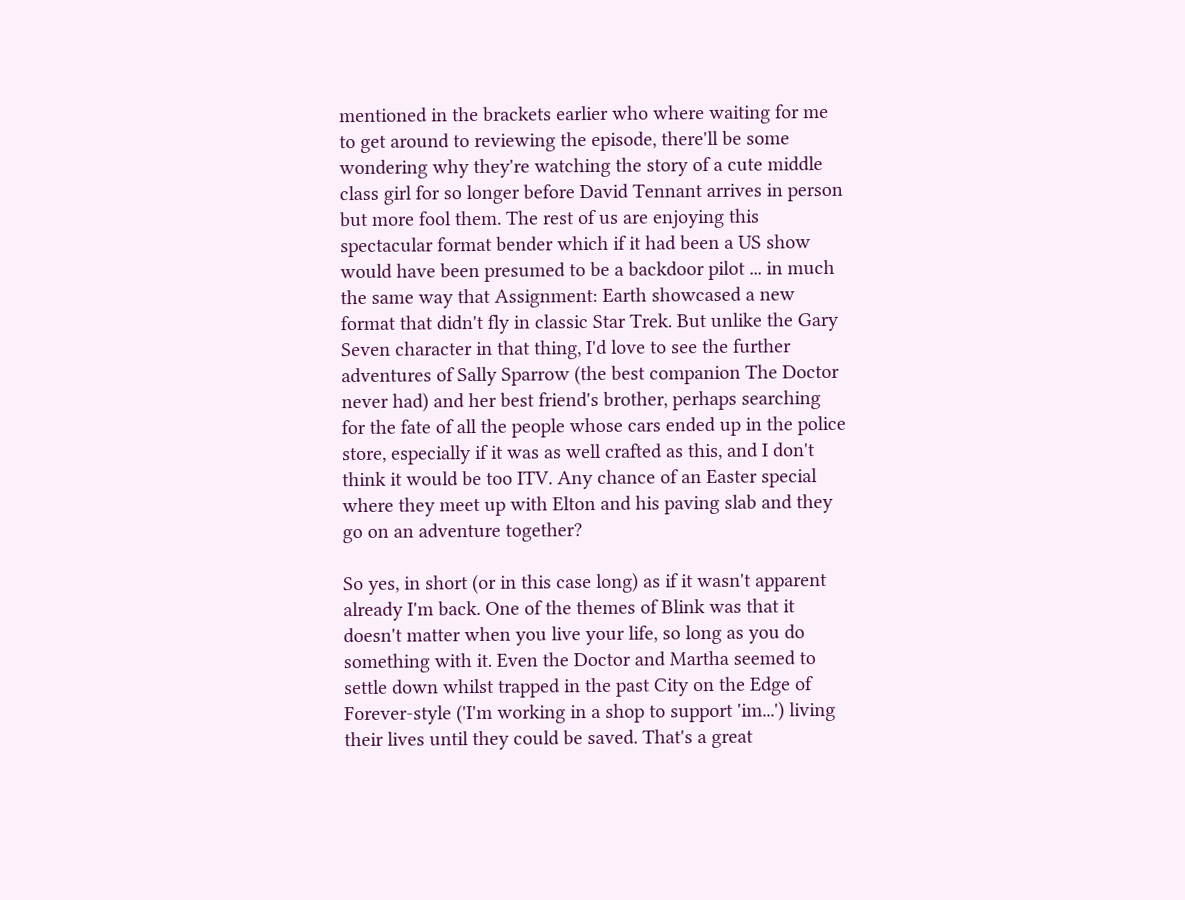mentioned in the brackets earlier who where waiting for me to get around to reviewing the episode, there'll be some wondering why they're watching the story of a cute middle class girl for so longer before David Tennant arrives in person but more fool them. The rest of us are enjoying this spectacular format bender which if it had been a US show would have been presumed to be a backdoor pilot ... in much the same way that Assignment: Earth showcased a new format that didn't fly in classic Star Trek. But unlike the Gary Seven character in that thing, I'd love to see the further adventures of Sally Sparrow (the best companion The Doctor never had) and her best friend's brother, perhaps searching for the fate of all the people whose cars ended up in the police store, especially if it was as well crafted as this, and I don't think it would be too ITV. Any chance of an Easter special where they meet up with Elton and his paving slab and they go on an adventure together?

So yes, in short (or in this case long) as if it wasn't apparent already I'm back. One of the themes of Blink was that it doesn't matter when you live your life, so long as you do something with it. Even the Doctor and Martha seemed to settle down whilst trapped in the past City on the Edge of Forever-style ('I'm working in a shop to support 'im...') living their lives until they could be saved. That's a great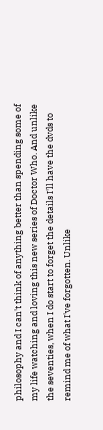philosophy and I can't think of anything better than spending some of my life watching and loving this new series of Doctor Who. And unlike the seventies, when I do start to forget the details I'll have the dvds to remind me of what I've forgotten. Unlike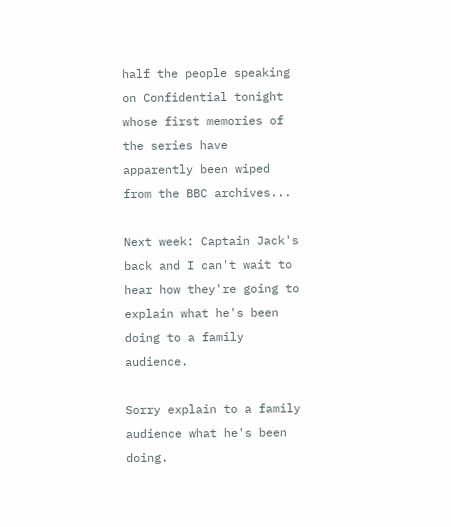half the people speaking on Confidential tonight whose first memories of the series have apparently been wiped from the BBC archives...

Next week: Captain Jack's back and I can't wait to hear how they're going to explain what he's been doing to a family audience.

Sorry explain to a family audience what he's been doing.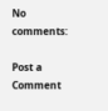No comments:

Post a Comment